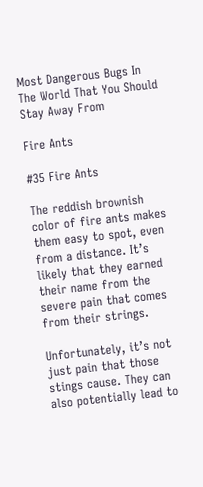Most Dangerous Bugs In The World That You Should Stay Away From

Fire Ants

#35 Fire Ants

The reddish brownish color of fire ants makes them easy to spot, even from a distance. It’s likely that they earned their name from the severe pain that comes from their strings.

Unfortunately, it’s not just pain that those stings cause. They can also potentially lead to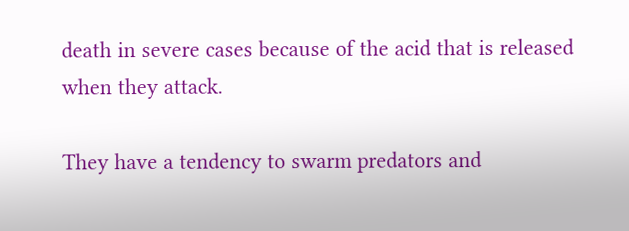death in severe cases because of the acid that is released when they attack.

They have a tendency to swarm predators and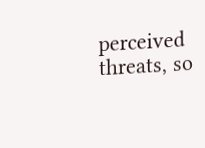perceived threats, so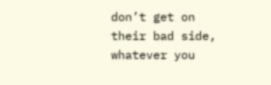don’t get on their bad side, whatever you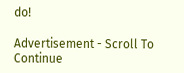do!

Advertisement - Scroll To Continue